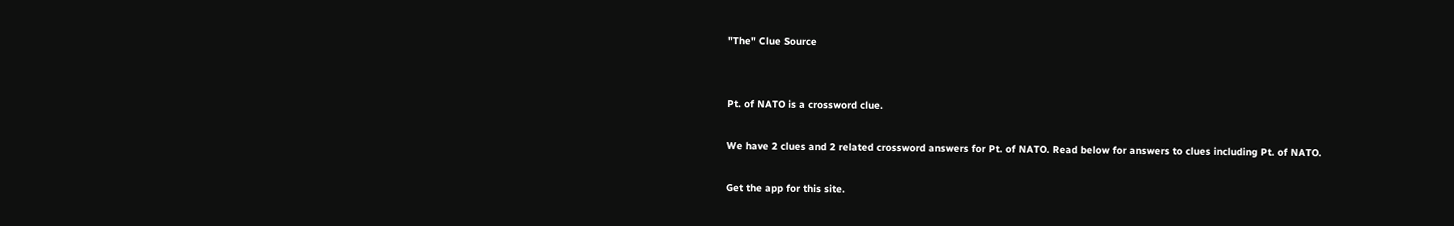"The" Clue Source


Pt. of NATO is a crossword clue.

We have 2 clues and 2 related crossword answers for Pt. of NATO. Read below for answers to clues including Pt. of NATO.

Get the app for this site.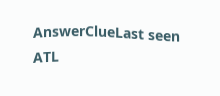AnswerClueLast seen
ATL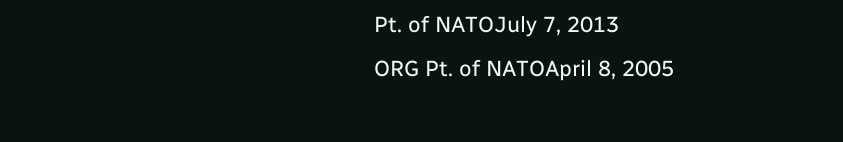Pt. of NATOJuly 7, 2013
ORG Pt. of NATOApril 8, 2005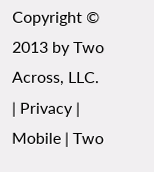Copyright © 2013 by Two Across, LLC. | Privacy | Mobile | Two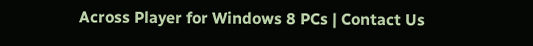Across Player for Windows 8 PCs | Contact Us